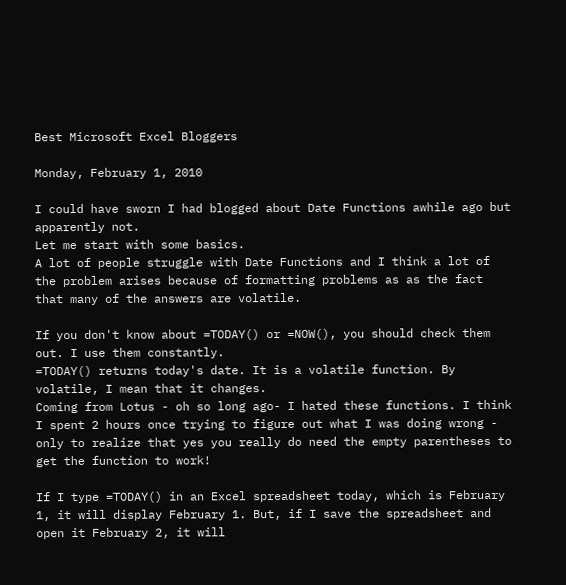Best Microsoft Excel Bloggers

Monday, February 1, 2010

I could have sworn I had blogged about Date Functions awhile ago but apparently not.
Let me start with some basics.
A lot of people struggle with Date Functions and I think a lot of the problem arises because of formatting problems as as the fact that many of the answers are volatile.

If you don't know about =TODAY() or =NOW(), you should check them out. I use them constantly.
=TODAY() returns today's date. It is a volatile function. By volatile, I mean that it changes.
Coming from Lotus - oh so long ago- I hated these functions. I think I spent 2 hours once trying to figure out what I was doing wrong - only to realize that yes you really do need the empty parentheses to get the function to work!

If I type =TODAY() in an Excel spreadsheet today, which is February 1, it will display February 1. But, if I save the spreadsheet and open it February 2, it will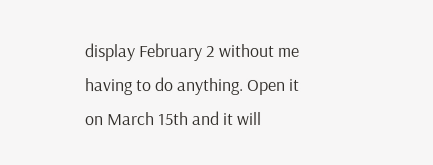display February 2 without me having to do anything. Open it on March 15th and it will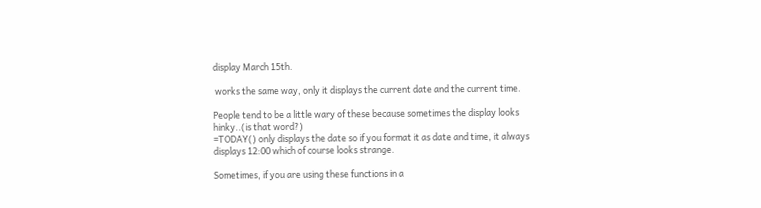display March 15th.

 works the same way, only it displays the current date and the current time.

People tend to be a little wary of these because sometimes the display looks hinky..(is that word?)
=TODAY() only displays the date so if you format it as date and time, it always displays 12:00 which of course looks strange.

Sometimes, if you are using these functions in a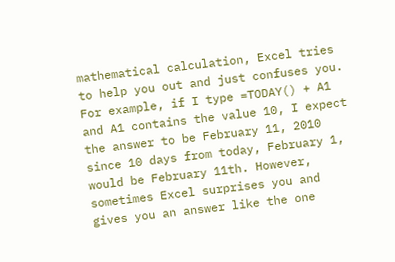mathematical calculation, Excel tries to help you out and just confuses you. For example, if I type =TODAY() + A1 and A1 contains the value 10, I expect the answer to be February 11, 2010 since 10 days from today, February 1, would be February 11th. However, sometimes Excel surprises you and gives you an answer like the one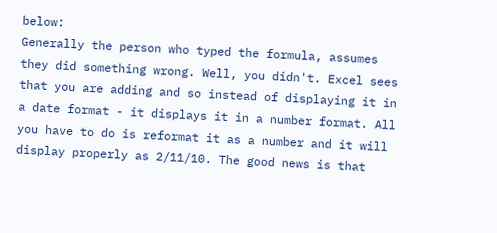below:
Generally the person who typed the formula, assumes they did something wrong. Well, you didn't. Excel sees that you are adding and so instead of displaying it in a date format - it displays it in a number format. All you have to do is reformat it as a number and it will display properly as 2/11/10. The good news is that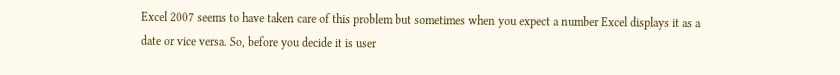Excel 2007 seems to have taken care of this problem but sometimes when you expect a number Excel displays it as a date or vice versa. So, before you decide it is user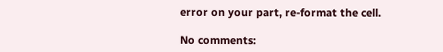error on your part, re-format the cell.

No comments: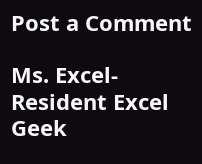Post a Comment

Ms. Excel- Resident Excel Geek